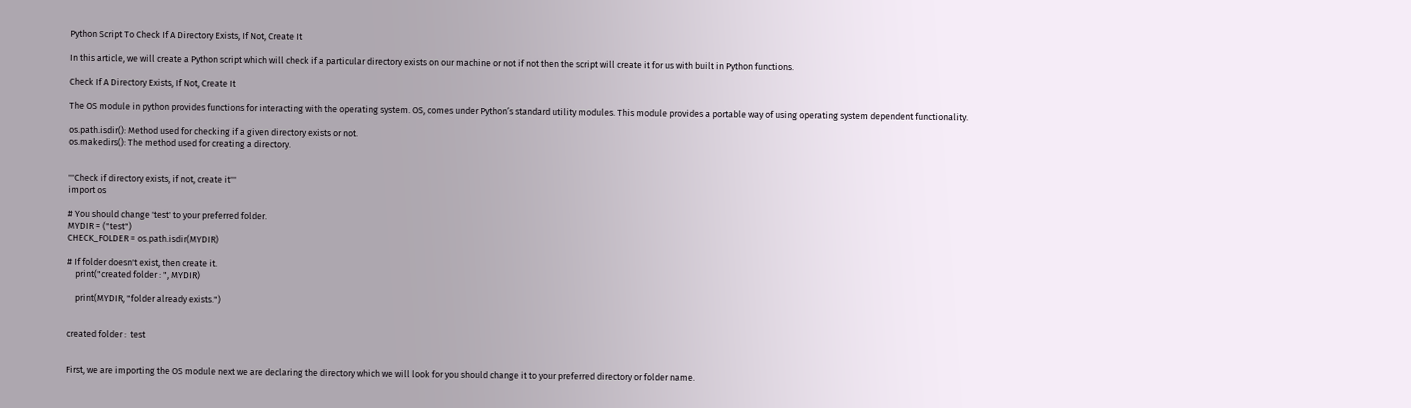Python Script To Check If A Directory Exists, If Not, Create It

In this article, we will create a Python script which will check if a particular directory exists on our machine or not if not then the script will create it for us with built in Python functions.

Check If A Directory Exists, If Not, Create It

The OS module in python provides functions for interacting with the operating system. OS, comes under Python’s standard utility modules. This module provides a portable way of using operating system dependent functionality.

os.path.isdir(): Method used for checking if a given directory exists or not.
os.makedirs(): The method used for creating a directory.


'''Check if directory exists, if not, create it'''
import os

# You should change 'test' to your preferred folder.
MYDIR = ("test")
CHECK_FOLDER = os.path.isdir(MYDIR)

# If folder doesn't exist, then create it.
    print("created folder : ", MYDIR)

    print(MYDIR, "folder already exists.")


created folder :  test


First, we are importing the OS module next we are declaring the directory which we will look for you should change it to your preferred directory or folder name.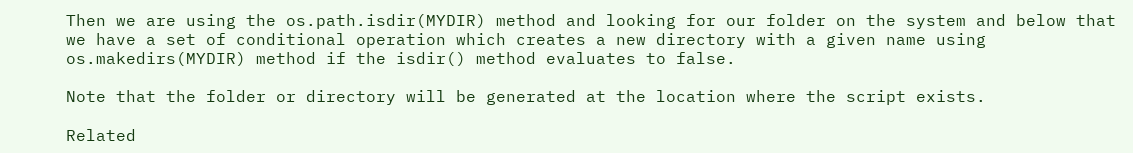Then we are using the os.path.isdir(MYDIR) method and looking for our folder on the system and below that we have a set of conditional operation which creates a new directory with a given name using os.makedirs(MYDIR) method if the isdir() method evaluates to false.

Note that the folder or directory will be generated at the location where the script exists.

Related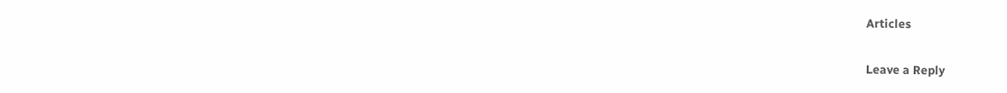Articles

Leave a Reply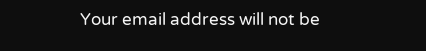Your email address will not be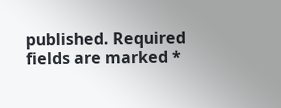published. Required fields are marked *